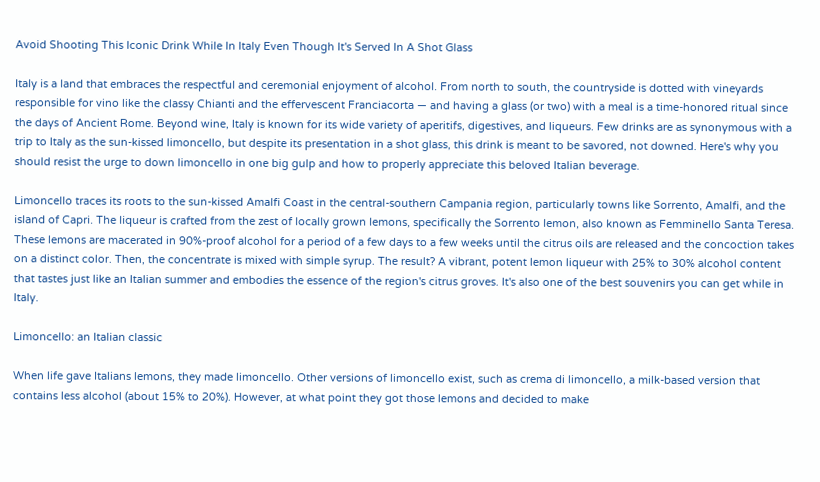Avoid Shooting This Iconic Drink While In Italy Even Though It's Served In A Shot Glass

Italy is a land that embraces the respectful and ceremonial enjoyment of alcohol. From north to south, the countryside is dotted with vineyards responsible for vino like the classy Chianti and the effervescent Franciacorta — and having a glass (or two) with a meal is a time-honored ritual since the days of Ancient Rome. Beyond wine, Italy is known for its wide variety of aperitifs, digestives, and liqueurs. Few drinks are as synonymous with a trip to Italy as the sun-kissed limoncello, but despite its presentation in a shot glass, this drink is meant to be savored, not downed. Here's why you should resist the urge to down limoncello in one big gulp and how to properly appreciate this beloved Italian beverage.

Limoncello traces its roots to the sun-kissed Amalfi Coast in the central-southern Campania region, particularly towns like Sorrento, Amalfi, and the island of Capri. The liqueur is crafted from the zest of locally grown lemons, specifically the Sorrento lemon, also known as Femminello Santa Teresa. These lemons are macerated in 90%-proof alcohol for a period of a few days to a few weeks until the citrus oils are released and the concoction takes on a distinct color. Then, the concentrate is mixed with simple syrup. The result? A vibrant, potent lemon liqueur with 25% to 30% alcohol content that tastes just like an Italian summer and embodies the essence of the region's citrus groves. It's also one of the best souvenirs you can get while in Italy.

Limoncello: an Italian classic

When life gave Italians lemons, they made limoncello. Other versions of limoncello exist, such as crema di limoncello, a milk-based version that contains less alcohol (about 15% to 20%). However, at what point they got those lemons and decided to make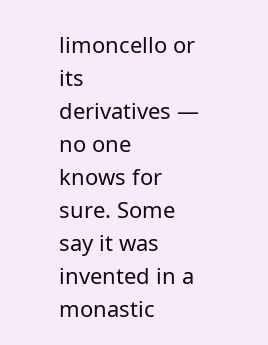limoncello or its derivatives — no one knows for sure. Some say it was invented in a monastic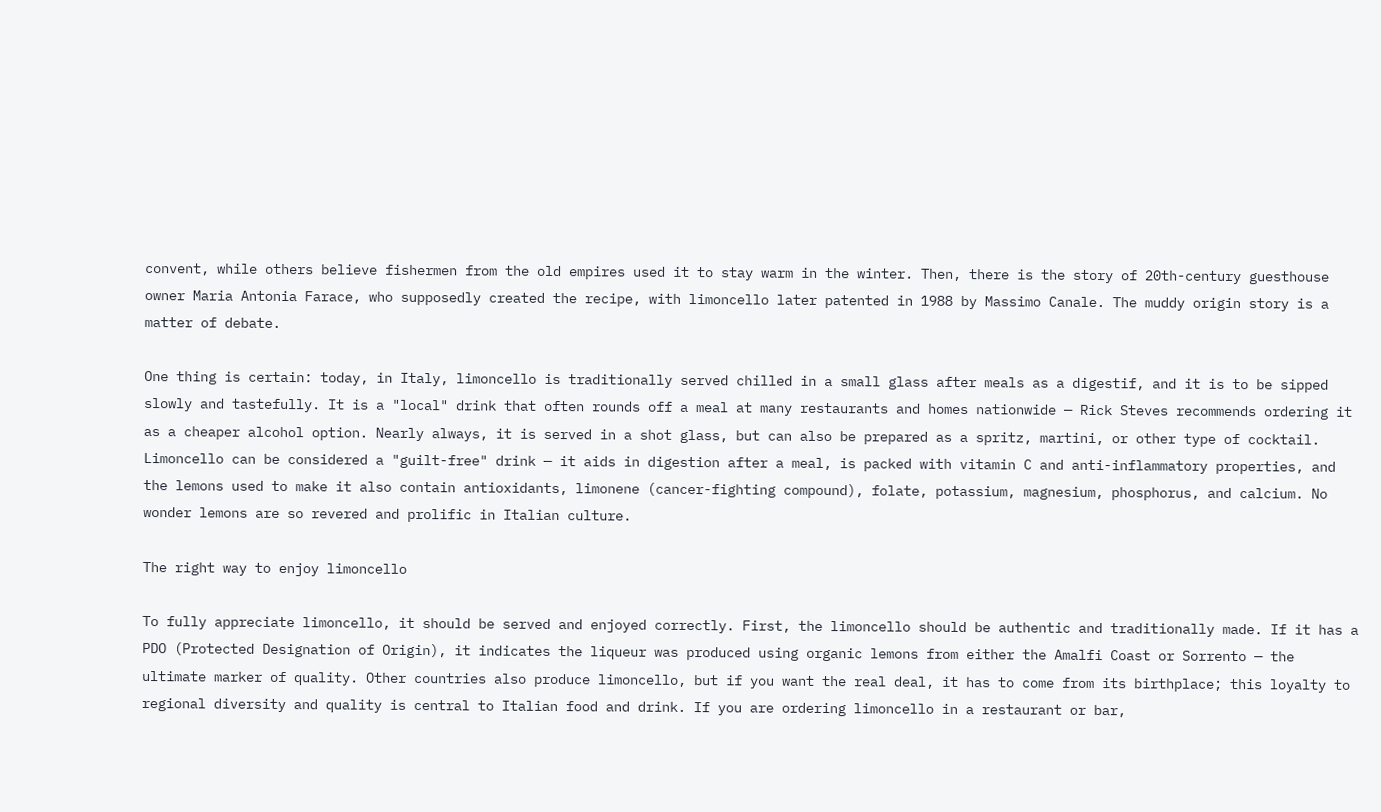convent, while others believe fishermen from the old empires used it to stay warm in the winter. Then, there is the story of 20th-century guesthouse owner Maria Antonia Farace, who supposedly created the recipe, with limoncello later patented in 1988 by Massimo Canale. The muddy origin story is a matter of debate.

One thing is certain: today, in Italy, limoncello is traditionally served chilled in a small glass after meals as a digestif, and it is to be sipped slowly and tastefully. It is a "local" drink that often rounds off a meal at many restaurants and homes nationwide — Rick Steves recommends ordering it as a cheaper alcohol option. Nearly always, it is served in a shot glass, but can also be prepared as a spritz, martini, or other type of cocktail. Limoncello can be considered a "guilt-free" drink — it aids in digestion after a meal, is packed with vitamin C and anti-inflammatory properties, and the lemons used to make it also contain antioxidants, limonene (cancer-fighting compound), folate, potassium, magnesium, phosphorus, and calcium. No wonder lemons are so revered and prolific in Italian culture.

The right way to enjoy limoncello

To fully appreciate limoncello, it should be served and enjoyed correctly. First, the limoncello should be authentic and traditionally made. If it has a PDO (Protected Designation of Origin), it indicates the liqueur was produced using organic lemons from either the Amalfi Coast or Sorrento — the ultimate marker of quality. Other countries also produce limoncello, but if you want the real deal, it has to come from its birthplace; this loyalty to regional diversity and quality is central to Italian food and drink. If you are ordering limoncello in a restaurant or bar,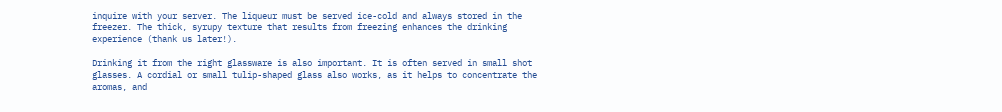inquire with your server. The liqueur must be served ice-cold and always stored in the freezer. The thick, syrupy texture that results from freezing enhances the drinking experience (thank us later!).

Drinking it from the right glassware is also important. It is often served in small shot glasses. A cordial or small tulip-shaped glass also works, as it helps to concentrate the aromas, and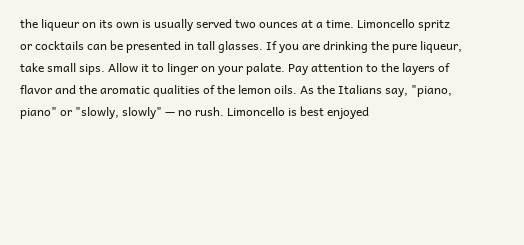the liqueur on its own is usually served two ounces at a time. Limoncello spritz or cocktails can be presented in tall glasses. If you are drinking the pure liqueur, take small sips. Allow it to linger on your palate. Pay attention to the layers of flavor and the aromatic qualities of the lemon oils. As the Italians say, "piano, piano" or "slowly, slowly" — no rush. Limoncello is best enjoyed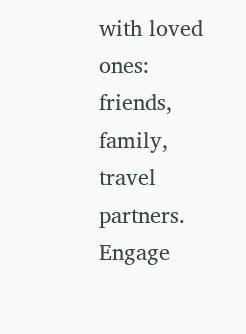with loved ones: friends, family, travel partners. Engage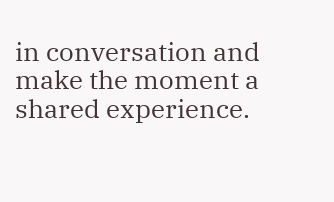in conversation and make the moment a shared experience.